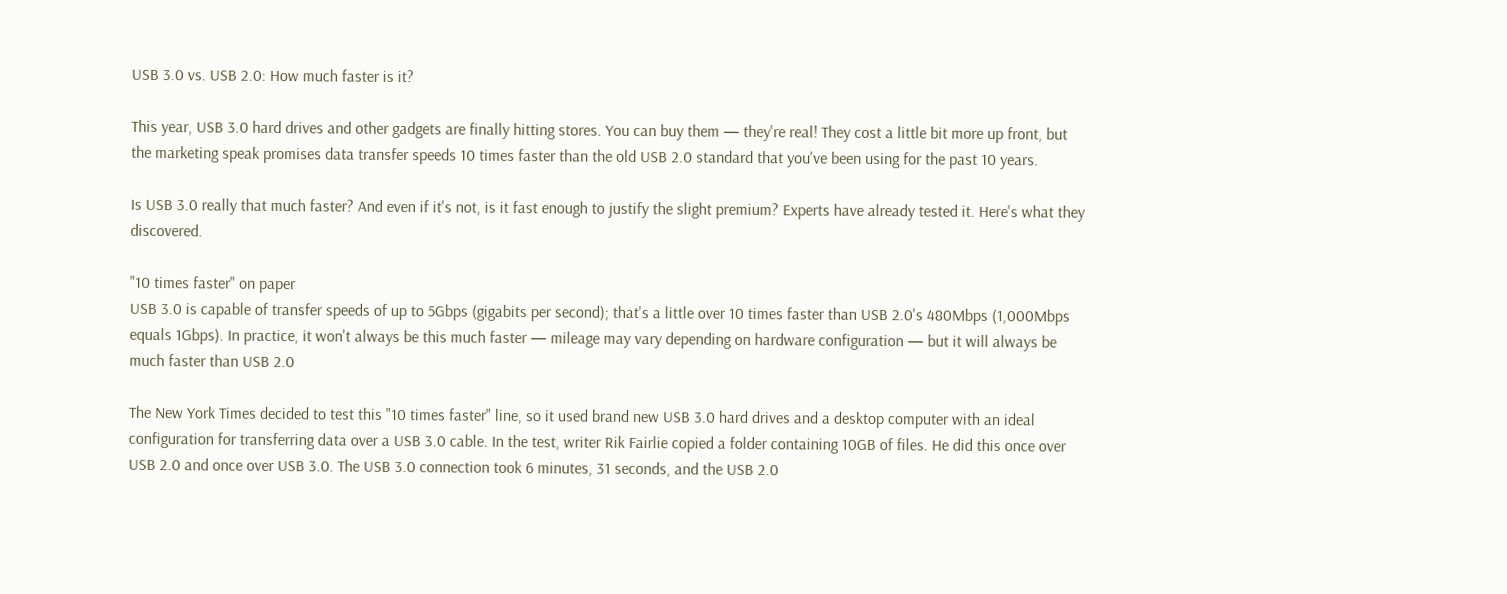USB 3.0 vs. USB 2.0: How much faster is it?

This year, USB 3.0 hard drives and other gadgets are finally hitting stores. You can buy them — they're real! They cost a little bit more up front, but the marketing speak promises data transfer speeds 10 times faster than the old USB 2.0 standard that you've been using for the past 10 years.

Is USB 3.0 really that much faster? And even if it's not, is it fast enough to justify the slight premium? Experts have already tested it. Here's what they discovered.

"10 times faster" on paper
USB 3.0 is capable of transfer speeds of up to 5Gbps (gigabits per second); that's a little over 10 times faster than USB 2.0's 480Mbps (1,000Mbps equals 1Gbps). In practice, it won't always be this much faster — mileage may vary depending on hardware configuration — but it will always be much faster than USB 2.0

The New York Times decided to test this "10 times faster" line, so it used brand new USB 3.0 hard drives and a desktop computer with an ideal configuration for transferring data over a USB 3.0 cable. In the test, writer Rik Fairlie copied a folder containing 10GB of files. He did this once over USB 2.0 and once over USB 3.0. The USB 3.0 connection took 6 minutes, 31 seconds, and the USB 2.0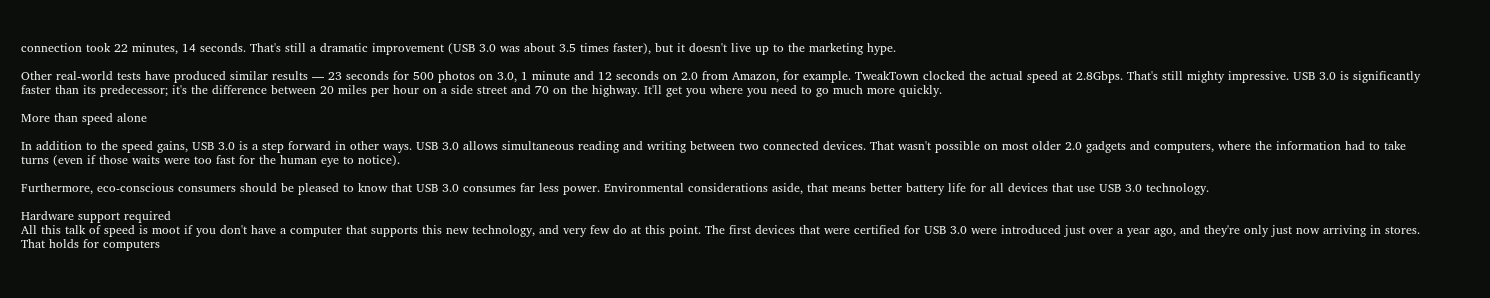connection took 22 minutes, 14 seconds. That's still a dramatic improvement (USB 3.0 was about 3.5 times faster), but it doesn't live up to the marketing hype.

Other real-world tests have produced similar results — 23 seconds for 500 photos on 3.0, 1 minute and 12 seconds on 2.0 from Amazon, for example. TweakTown clocked the actual speed at 2.8Gbps. That's still mighty impressive. USB 3.0 is significantly faster than its predecessor; it's the difference between 20 miles per hour on a side street and 70 on the highway. It'll get you where you need to go much more quickly.

More than speed alone

In addition to the speed gains, USB 3.0 is a step forward in other ways. USB 3.0 allows simultaneous reading and writing between two connected devices. That wasn't possible on most older 2.0 gadgets and computers, where the information had to take turns (even if those waits were too fast for the human eye to notice).

Furthermore, eco-conscious consumers should be pleased to know that USB 3.0 consumes far less power. Environmental considerations aside, that means better battery life for all devices that use USB 3.0 technology.

Hardware support required
All this talk of speed is moot if you don't have a computer that supports this new technology, and very few do at this point. The first devices that were certified for USB 3.0 were introduced just over a year ago, and they're only just now arriving in stores. That holds for computers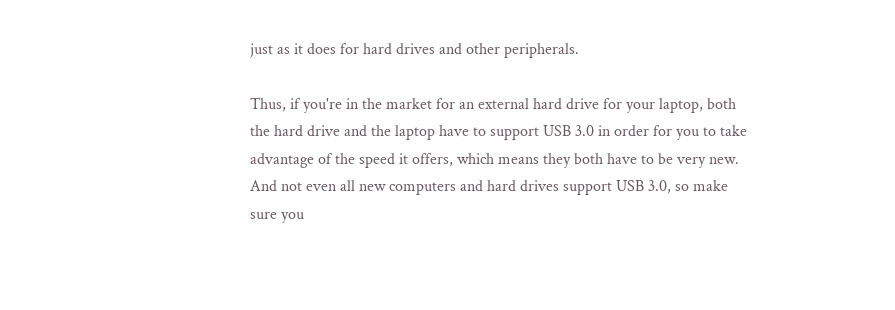just as it does for hard drives and other peripherals.

Thus, if you're in the market for an external hard drive for your laptop, both the hard drive and the laptop have to support USB 3.0 in order for you to take advantage of the speed it offers, which means they both have to be very new. And not even all new computers and hard drives support USB 3.0, so make sure you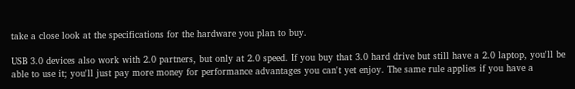take a close look at the specifications for the hardware you plan to buy.

USB 3.0 devices also work with 2.0 partners, but only at 2.0 speed. If you buy that 3.0 hard drive but still have a 2.0 laptop, you'll be able to use it; you'll just pay more money for performance advantages you can't yet enjoy. The same rule applies if you have a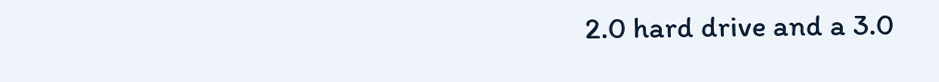2.0 hard drive and a 3.0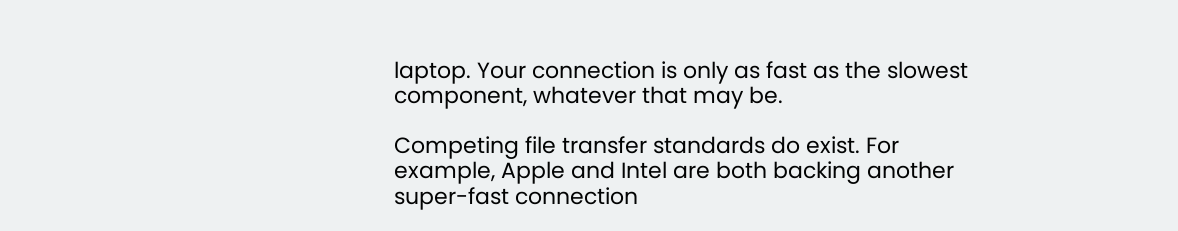laptop. Your connection is only as fast as the slowest component, whatever that may be.

Competing file transfer standards do exist. For example, Apple and Intel are both backing another super-fast connection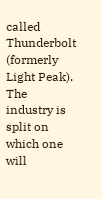called Thunderbolt (formerly Light Peak). The industry is split on which one will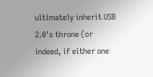ultimately inherit USB 2.0's throne (or indeed, if either one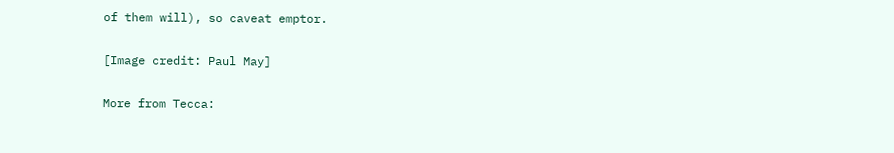of them will), so caveat emptor.

[Image credit: Paul May]

More from Tecca: